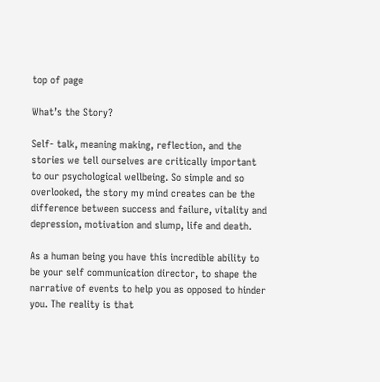top of page

What’s the Story?

Self- talk, meaning making, reflection, and the stories we tell ourselves are critically important to our psychological wellbeing. So simple and so overlooked, the story my mind creates can be the difference between success and failure, vitality and depression, motivation and slump, life and death.

As a human being you have this incredible ability to be your self communication director, to shape the narrative of events to help you as opposed to hinder you. The reality is that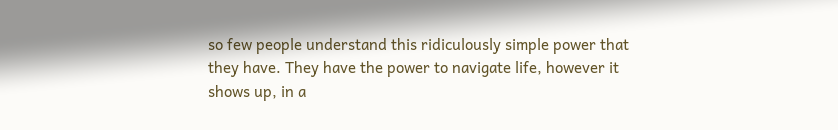so few people understand this ridiculously simple power that they have. They have the power to navigate life, however it shows up, in a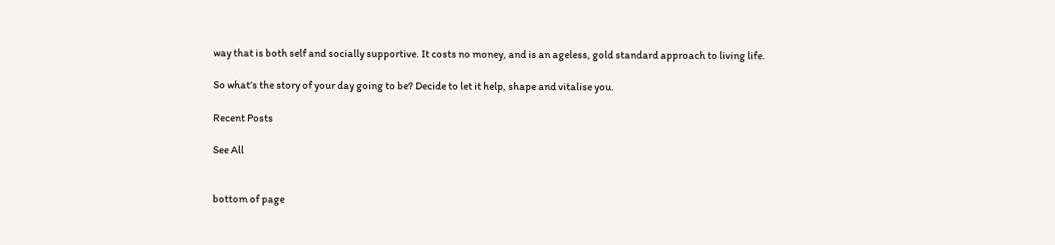way that is both self and socially supportive. It costs no money, and is an ageless, gold standard approach to living life.

So what’s the story of your day going to be? Decide to let it help, shape and vitalise you.

Recent Posts

See All


bottom of page